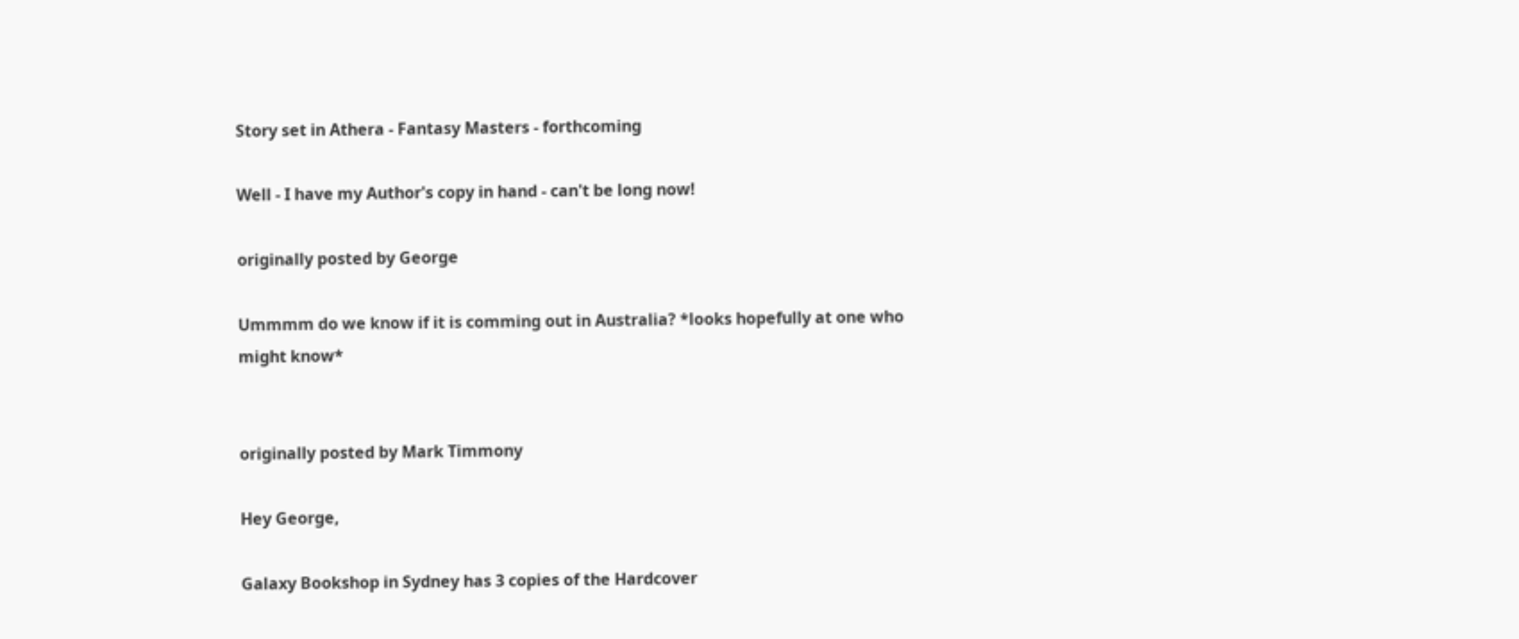Story set in Athera - Fantasy Masters - forthcoming

Well - I have my Author's copy in hand - can't be long now!

originally posted by George

Ummmm do we know if it is comming out in Australia? *looks hopefully at one who might know*


originally posted by Mark Timmony

Hey George,

Galaxy Bookshop in Sydney has 3 copies of the Hardcover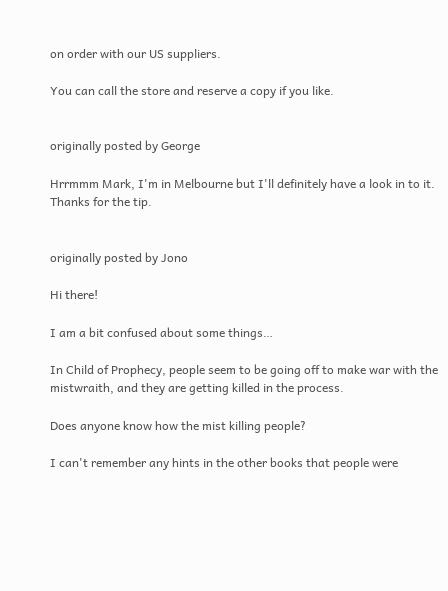on order with our US suppliers.

You can call the store and reserve a copy if you like.


originally posted by George

Hrrmmm Mark, I'm in Melbourne but I'll definitely have a look in to it. Thanks for the tip.


originally posted by Jono

Hi there!

I am a bit confused about some things…

In Child of Prophecy, people seem to be going off to make war with the mistwraith, and they are getting killed in the process.

Does anyone know how the mist killing people?

I can't remember any hints in the other books that people were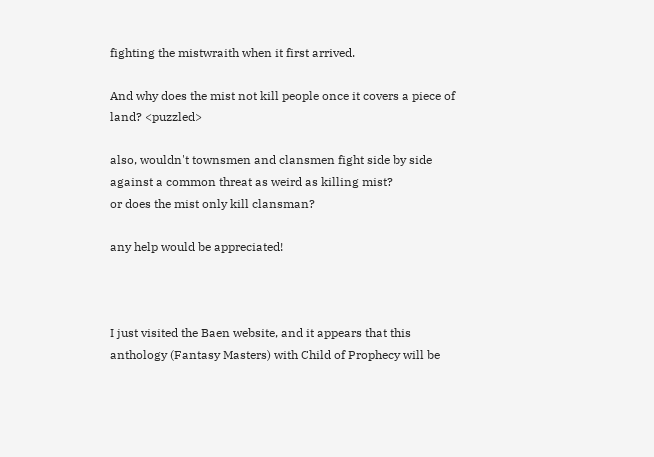fighting the mistwraith when it first arrived.

And why does the mist not kill people once it covers a piece of land? <puzzled>

also, wouldn't townsmen and clansmen fight side by side against a common threat as weird as killing mist?
or does the mist only kill clansman?

any help would be appreciated!



I just visited the Baen website, and it appears that this anthology (Fantasy Masters) with Child of Prophecy will be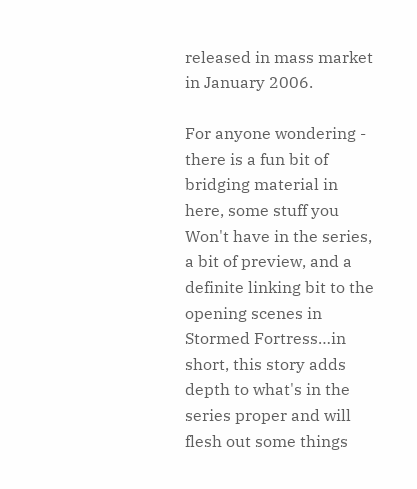released in mass market in January 2006.

For anyone wondering - there is a fun bit of bridging material in here, some stuff you Won't have in the series, a bit of preview, and a definite linking bit to the opening scenes in Stormed Fortress…in short, this story adds depth to what's in the series proper and will flesh out some things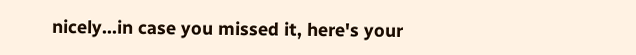nicely…in case you missed it, here's your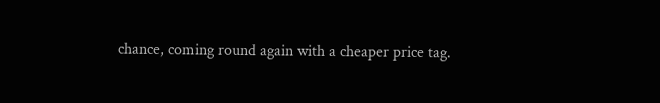chance, coming round again with a cheaper price tag.